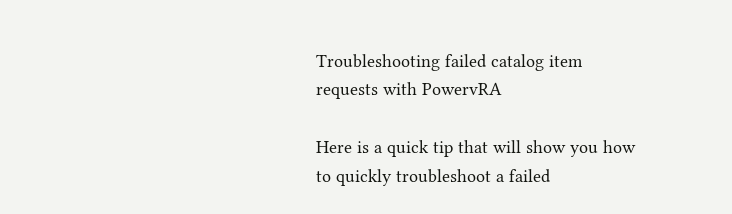Troubleshooting failed catalog item requests with PowervRA

Here is a quick tip that will show you how to quickly troubleshoot a failed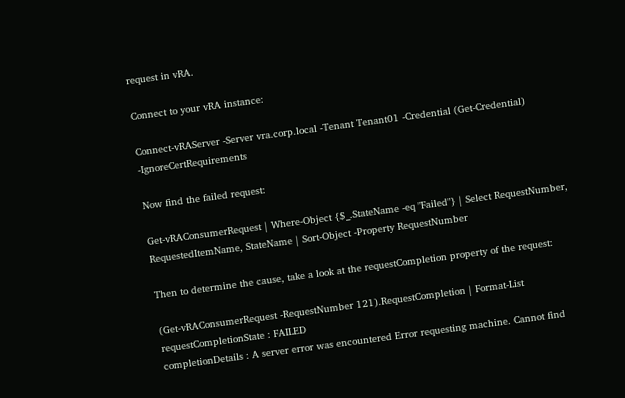request in vRA.

Connect to your vRA instance:

Connect-vRAServer -Server vra.corp.local -Tenant Tenant01 -Credential (Get-Credential) -IgnoreCertRequirements

Now find the failed request:

Get-vRAConsumerRequest | Where-Object {$_.StateName -eq "Failed"} | Select RequestNumber, RequestedItemName, StateName | Sort-Object -Property RequestNumber

Then to determine the cause, take a look at the requestCompletion property of the request:

(Get-vRAConsumerRequest -RequestNumber 121).RequestCompletion | Format-List
requestCompletionState : FAILED
completionDetails : A server error was encountered Error requesting machine. Cannot find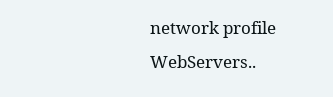network profile WebServers..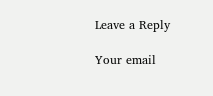Leave a Reply

Your email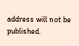address will not be published.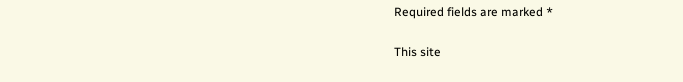Required fields are marked *

This site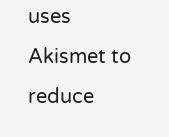uses Akismet to reduce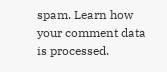spam. Learn how your comment data is processed.